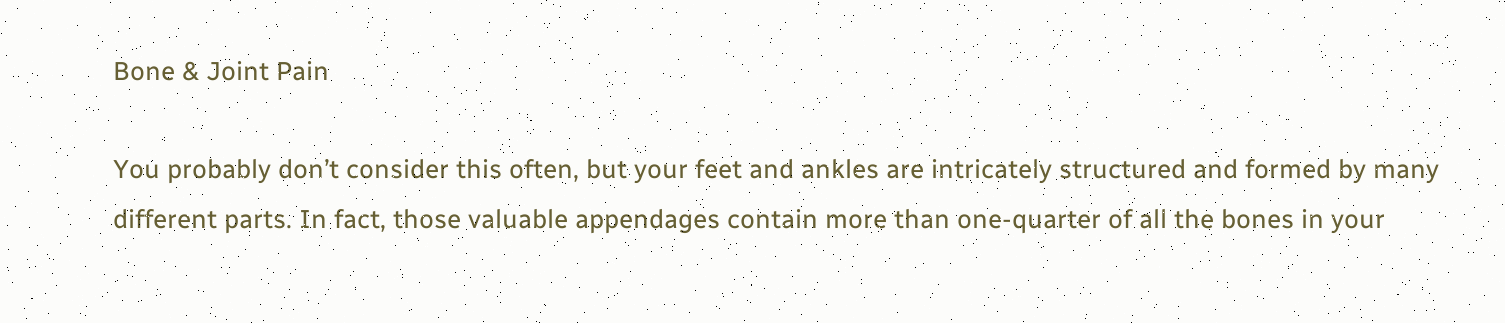Bone & Joint Pain

You probably don’t consider this often, but your feet and ankles are intricately structured and formed by many different parts. In fact, those valuable appendages contain more than one-quarter of all the bones in your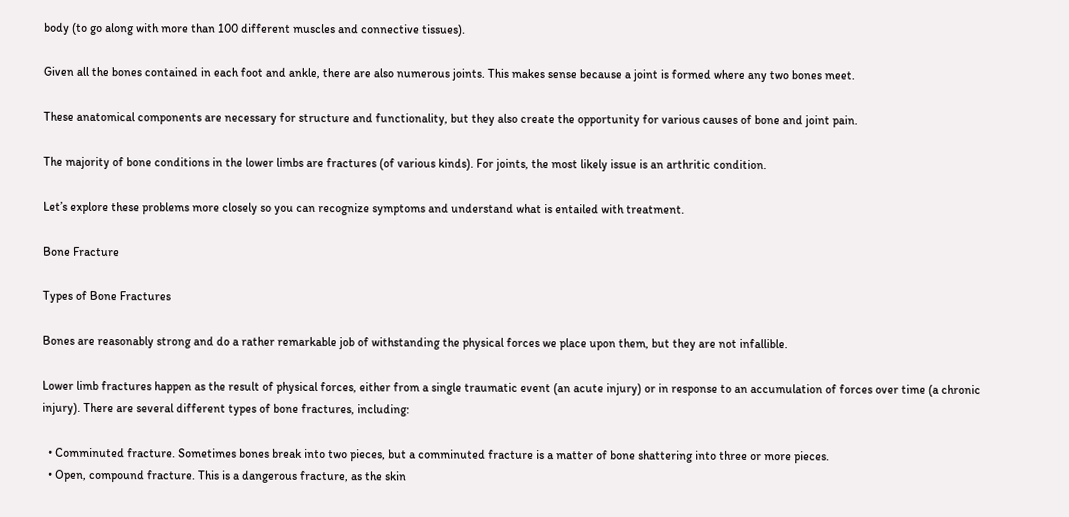body (to go along with more than 100 different muscles and connective tissues).

Given all the bones contained in each foot and ankle, there are also numerous joints. This makes sense because a joint is formed where any two bones meet.

These anatomical components are necessary for structure and functionality, but they also create the opportunity for various causes of bone and joint pain.

The majority of bone conditions in the lower limbs are fractures (of various kinds). For joints, the most likely issue is an arthritic condition.

Let’s explore these problems more closely so you can recognize symptoms and understand what is entailed with treatment.

Bone Fracture

Types of Bone Fractures

Bones are reasonably strong and do a rather remarkable job of withstanding the physical forces we place upon them, but they are not infallible.

Lower limb fractures happen as the result of physical forces, either from a single traumatic event (an acute injury) or in response to an accumulation of forces over time (a chronic injury). There are several different types of bone fractures, including:

  • Comminuted fracture. Sometimes bones break into two pieces, but a comminuted fracture is a matter of bone shattering into three or more pieces.
  • Open, compound fracture. This is a dangerous fracture, as the skin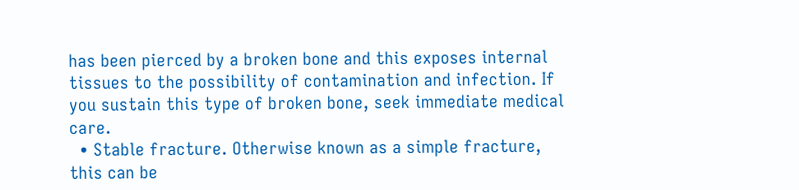has been pierced by a broken bone and this exposes internal tissues to the possibility of contamination and infection. If you sustain this type of broken bone, seek immediate medical care.
  • Stable fracture. Otherwise known as a simple fracture, this can be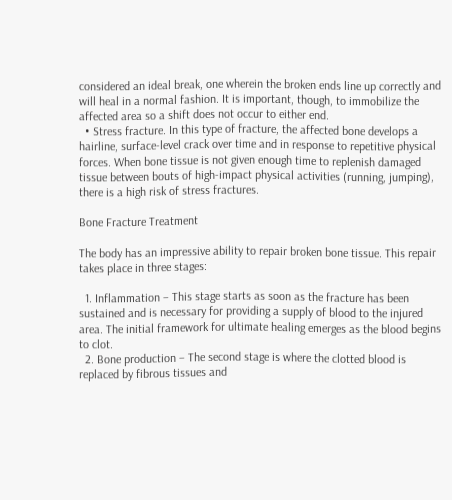considered an ideal break, one wherein the broken ends line up correctly and will heal in a normal fashion. It is important, though, to immobilize the affected area so a shift does not occur to either end.
  • Stress fracture. In this type of fracture, the affected bone develops a hairline, surface-level crack over time and in response to repetitive physical forces. When bone tissue is not given enough time to replenish damaged tissue between bouts of high-impact physical activities (running, jumping), there is a high risk of stress fractures.

Bone Fracture Treatment

The body has an impressive ability to repair broken bone tissue. This repair takes place in three stages:

  1. Inflammation – This stage starts as soon as the fracture has been sustained and is necessary for providing a supply of blood to the injured area. The initial framework for ultimate healing emerges as the blood begins to clot.
  2. Bone production – The second stage is where the clotted blood is replaced by fibrous tissues and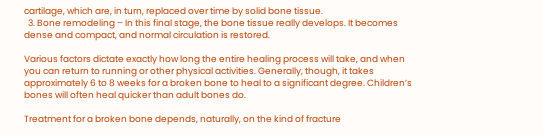cartilage, which are, in turn, replaced over time by solid bone tissue.
  3. Bone remodeling – In this final stage, the bone tissue really develops. It becomes dense and compact, and normal circulation is restored.

Various factors dictate exactly how long the entire healing process will take, and when you can return to running or other physical activities. Generally, though, it takes approximately 6 to 8 weeks for a broken bone to heal to a significant degree. Children’s bones will often heal quicker than adult bones do.

Treatment for a broken bone depends, naturally, on the kind of fracture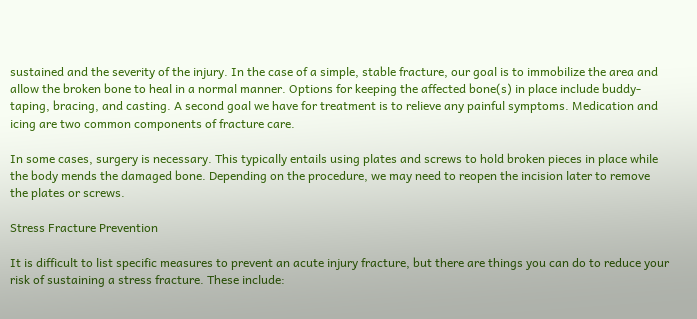sustained and the severity of the injury. In the case of a simple, stable fracture, our goal is to immobilize the area and allow the broken bone to heal in a normal manner. Options for keeping the affected bone(s) in place include buddy-taping, bracing, and casting. A second goal we have for treatment is to relieve any painful symptoms. Medication and icing are two common components of fracture care.

In some cases, surgery is necessary. This typically entails using plates and screws to hold broken pieces in place while the body mends the damaged bone. Depending on the procedure, we may need to reopen the incision later to remove the plates or screws.

Stress Fracture Prevention

It is difficult to list specific measures to prevent an acute injury fracture, but there are things you can do to reduce your risk of sustaining a stress fracture. These include: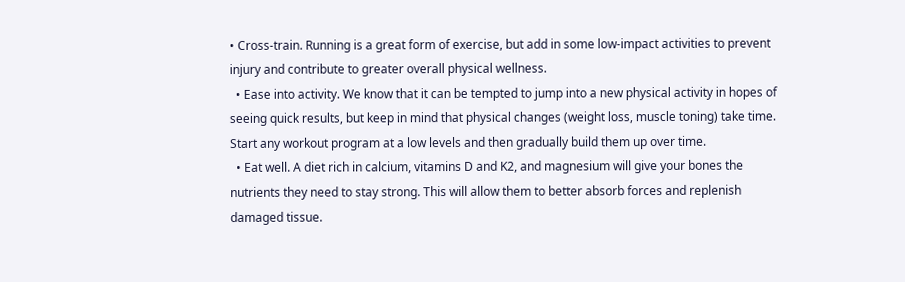• Cross-train. Running is a great form of exercise, but add in some low-impact activities to prevent injury and contribute to greater overall physical wellness.
  • Ease into activity. We know that it can be tempted to jump into a new physical activity in hopes of seeing quick results, but keep in mind that physical changes (weight loss, muscle toning) take time. Start any workout program at a low levels and then gradually build them up over time.
  • Eat well. A diet rich in calcium, vitamins D and K2, and magnesium will give your bones the nutrients they need to stay strong. This will allow them to better absorb forces and replenish damaged tissue.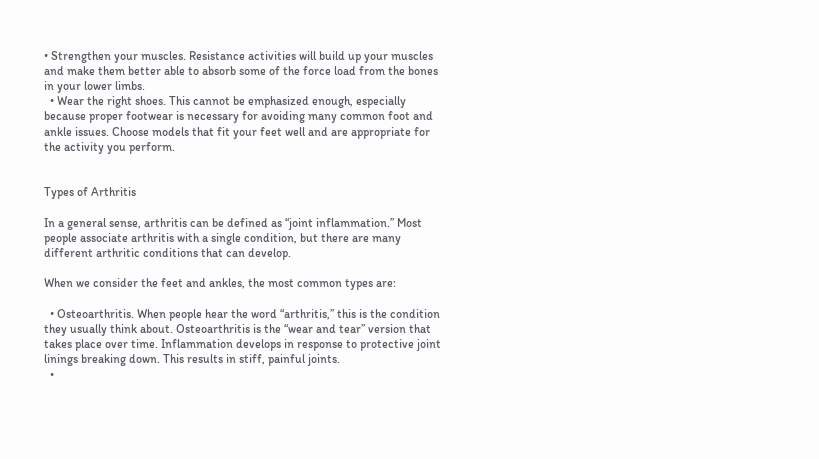• Strengthen your muscles. Resistance activities will build up your muscles and make them better able to absorb some of the force load from the bones in your lower limbs.
  • Wear the right shoes. This cannot be emphasized enough, especially because proper footwear is necessary for avoiding many common foot and ankle issues. Choose models that fit your feet well and are appropriate for the activity you perform.


Types of Arthritis

In a general sense, arthritis can be defined as “joint inflammation.” Most people associate arthritis with a single condition, but there are many different arthritic conditions that can develop.

When we consider the feet and ankles, the most common types are:

  • Osteoarthritis. When people hear the word “arthritis,” this is the condition they usually think about. Osteoarthritis is the “wear and tear” version that takes place over time. Inflammation develops in response to protective joint linings breaking down. This results in stiff, painful joints.
  •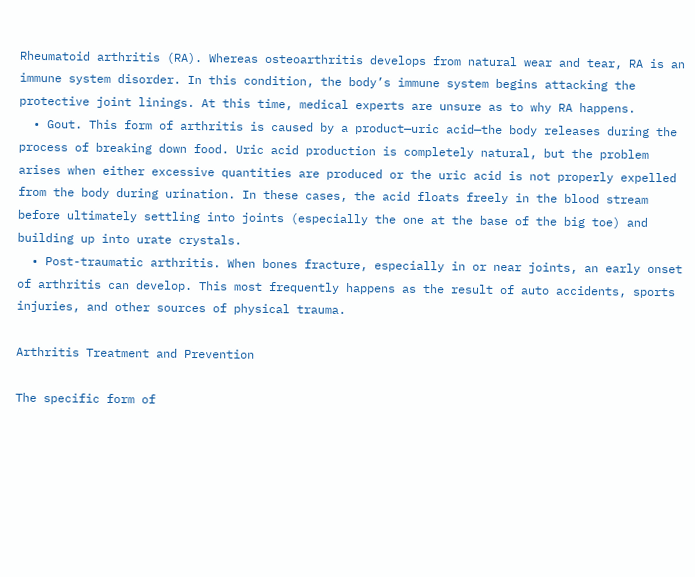Rheumatoid arthritis (RA). Whereas osteoarthritis develops from natural wear and tear, RA is an immune system disorder. In this condition, the body’s immune system begins attacking the protective joint linings. At this time, medical experts are unsure as to why RA happens.
  • Gout. This form of arthritis is caused by a product—uric acid—the body releases during the process of breaking down food. Uric acid production is completely natural, but the problem arises when either excessive quantities are produced or the uric acid is not properly expelled from the body during urination. In these cases, the acid floats freely in the blood stream before ultimately settling into joints (especially the one at the base of the big toe) and building up into urate crystals.
  • Post-traumatic arthritis. When bones fracture, especially in or near joints, an early onset of arthritis can develop. This most frequently happens as the result of auto accidents, sports injuries, and other sources of physical trauma.

Arthritis Treatment and Prevention

The specific form of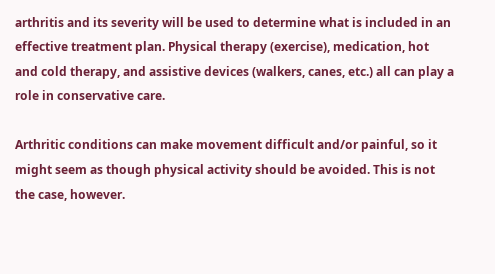arthritis and its severity will be used to determine what is included in an effective treatment plan. Physical therapy (exercise), medication, hot and cold therapy, and assistive devices (walkers, canes, etc.) all can play a role in conservative care.

Arthritic conditions can make movement difficult and/or painful, so it might seem as though physical activity should be avoided. This is not the case, however.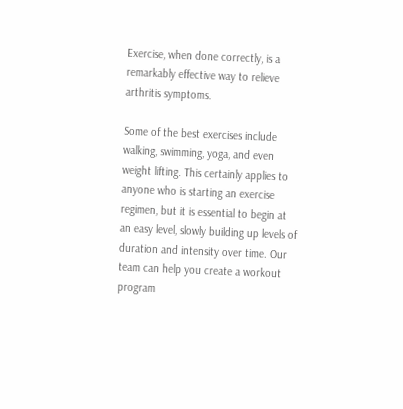Exercise, when done correctly, is a remarkably effective way to relieve arthritis symptoms.

Some of the best exercises include walking, swimming, yoga, and even weight lifting. This certainly applies to anyone who is starting an exercise regimen, but it is essential to begin at an easy level, slowly building up levels of duration and intensity over time. Our team can help you create a workout program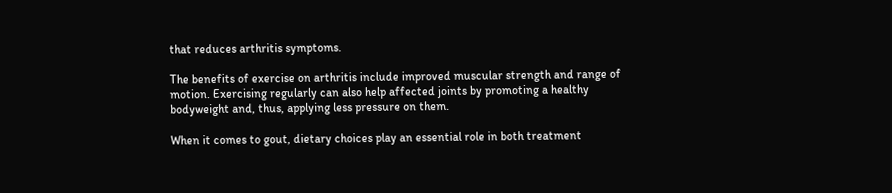that reduces arthritis symptoms.

The benefits of exercise on arthritis include improved muscular strength and range of motion. Exercising regularly can also help affected joints by promoting a healthy bodyweight and, thus, applying less pressure on them.

When it comes to gout, dietary choices play an essential role in both treatment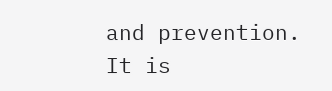and prevention. It is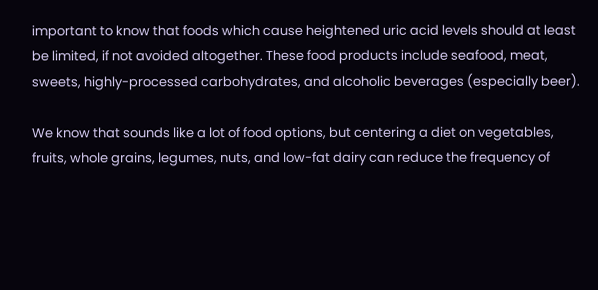important to know that foods which cause heightened uric acid levels should at least be limited, if not avoided altogether. These food products include seafood, meat, sweets, highly-processed carbohydrates, and alcoholic beverages (especially beer).

We know that sounds like a lot of food options, but centering a diet on vegetables, fruits, whole grains, legumes, nuts, and low-fat dairy can reduce the frequency of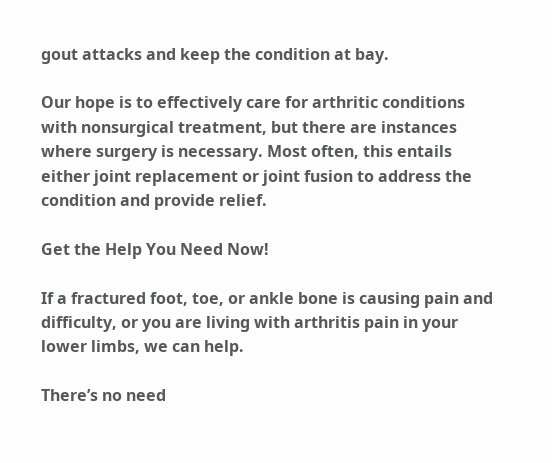gout attacks and keep the condition at bay.

Our hope is to effectively care for arthritic conditions with nonsurgical treatment, but there are instances where surgery is necessary. Most often, this entails either joint replacement or joint fusion to address the condition and provide relief.

Get the Help You Need Now!

If a fractured foot, toe, or ankle bone is causing pain and difficulty, or you are living with arthritis pain in your lower limbs, we can help.

There’s no need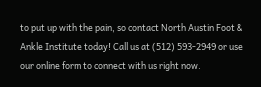to put up with the pain, so contact North Austin Foot & Ankle Institute today! Call us at (512) 593-2949 or use our online form to connect with us right now.